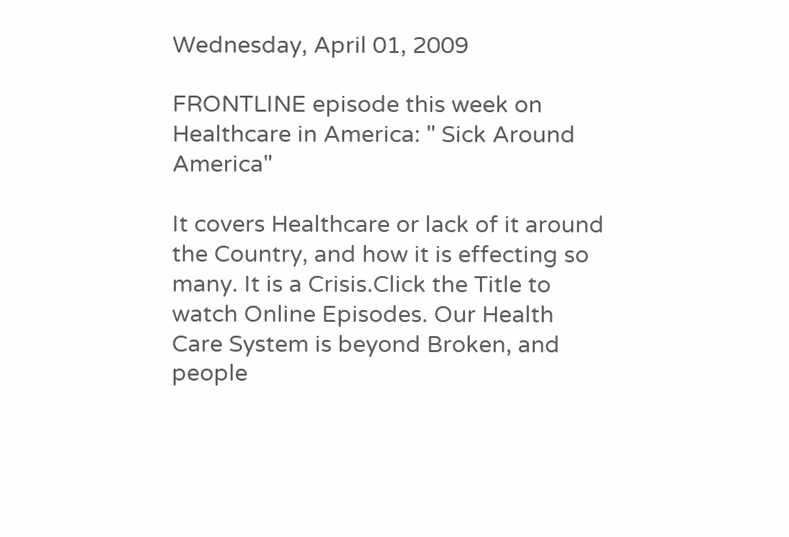Wednesday, April 01, 2009

FRONTLINE episode this week on Healthcare in America: " Sick Around America"

It covers Healthcare or lack of it around the Country, and how it is effecting so many. It is a Crisis.Click the Title to watch Online Episodes. Our Health Care System is beyond Broken, and people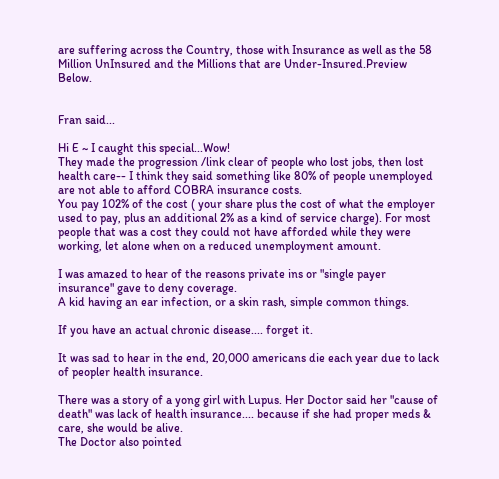are suffering across the Country, those with Insurance as well as the 58 Million UnInsured and the Millions that are Under-Insured.Preview Below.


Fran said...

Hi E ~ I caught this special...Wow!
They made the progression /link clear of people who lost jobs, then lost health care-- I think they said something like 80% of people unemployed are not able to afford COBRA insurance costs.
You pay 102% of the cost ( your share plus the cost of what the employer used to pay, plus an additional 2% as a kind of service charge). For most people that was a cost they could not have afforded while they were working, let alone when on a reduced unemployment amount.

I was amazed to hear of the reasons private ins or "single payer insurance" gave to deny coverage.
A kid having an ear infection, or a skin rash, simple common things.

If you have an actual chronic disease.... forget it.

It was sad to hear in the end, 20,000 americans die each year due to lack of peopler health insurance.

There was a story of a yong girl with Lupus. Her Doctor said her "cause of death" was lack of health insurance.... because if she had proper meds & care, she would be alive.
The Doctor also pointed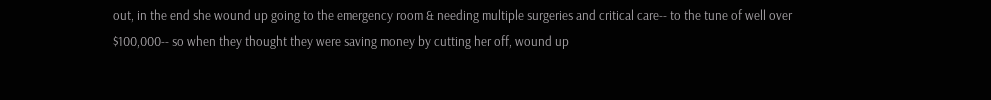out, in the end she wound up going to the emergency room & needing multiple surgeries and critical care-- to the tune of well over $100,000-- so when they thought they were saving money by cutting her off, wound up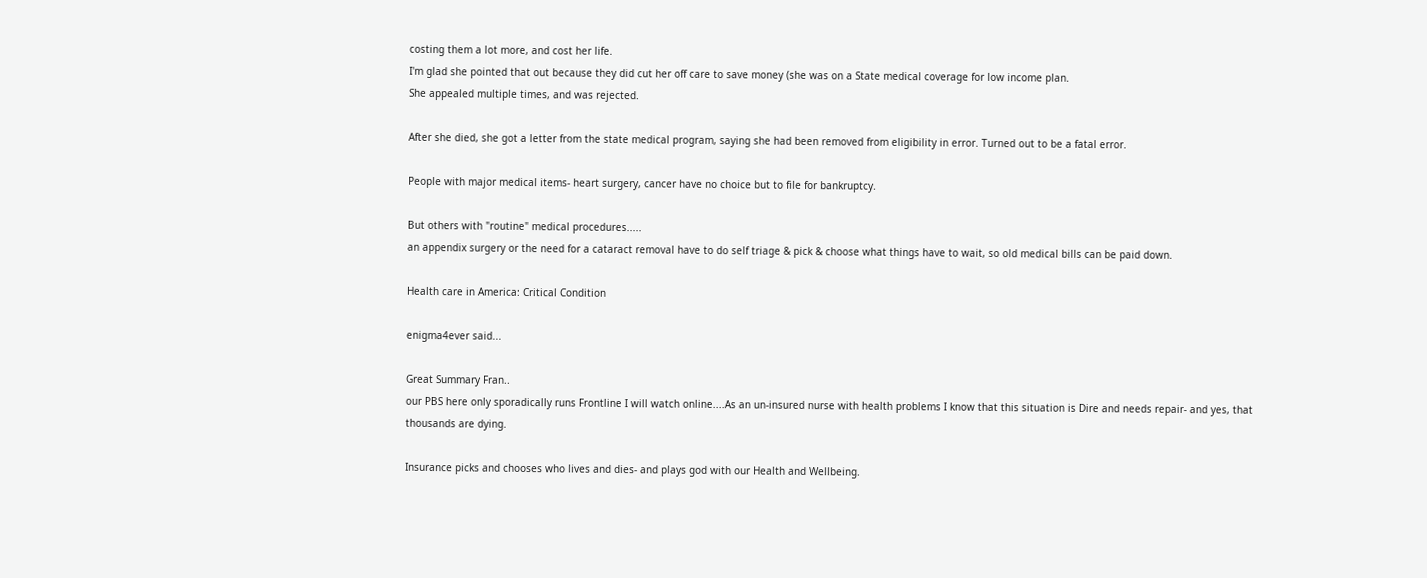costing them a lot more, and cost her life.
I'm glad she pointed that out because they did cut her off care to save money (she was on a State medical coverage for low income plan.
She appealed multiple times, and was rejected.

After she died, she got a letter from the state medical program, saying she had been removed from eligibility in error. Turned out to be a fatal error.

People with major medical items- heart surgery, cancer have no choice but to file for bankruptcy.

But others with "routine" medical procedures.....
an appendix surgery or the need for a cataract removal have to do self triage & pick & choose what things have to wait, so old medical bills can be paid down.

Health care in America: Critical Condition

enigma4ever said...

Great Summary Fran..
our PBS here only sporadically runs Frontline I will watch online....As an un-insured nurse with health problems I know that this situation is Dire and needs repair- and yes, that thousands are dying.

Insurance picks and chooses who lives and dies- and plays god with our Health and Wellbeing.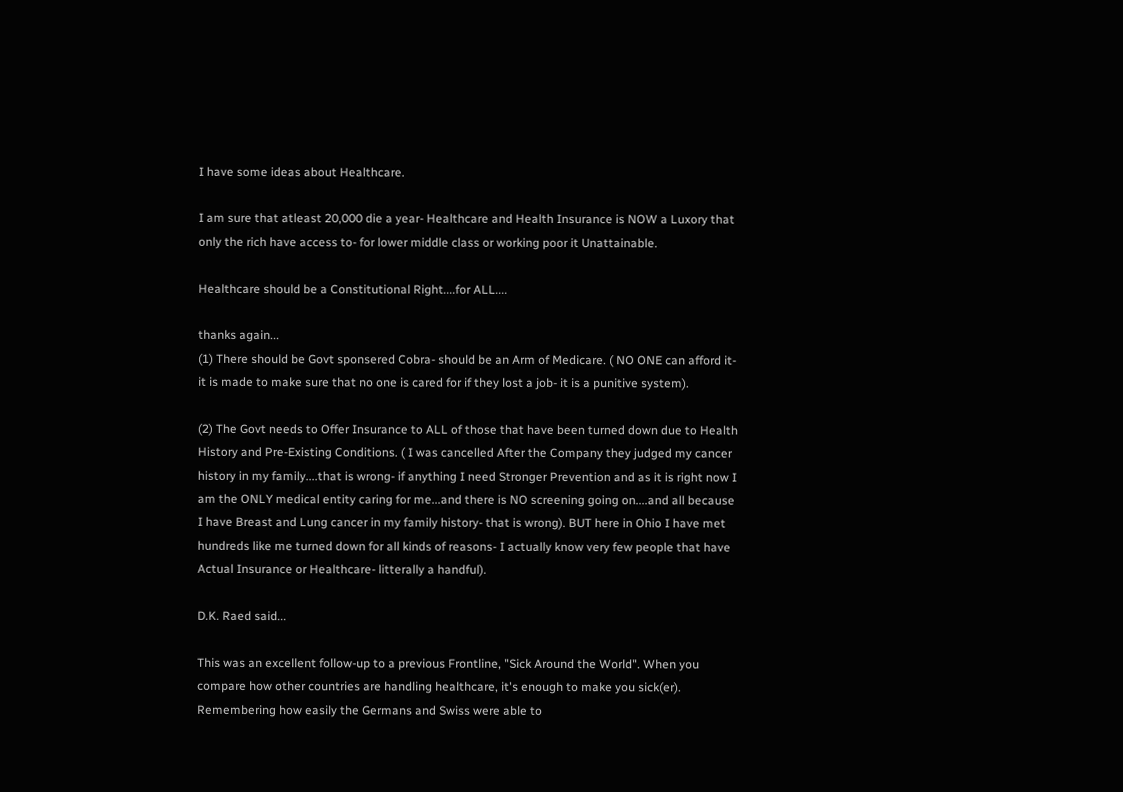I have some ideas about Healthcare.

I am sure that atleast 20,000 die a year- Healthcare and Health Insurance is NOW a Luxory that only the rich have access to- for lower middle class or working poor it Unattainable.

Healthcare should be a Constitutional Right....for ALL....

thanks again...
(1) There should be Govt sponsered Cobra- should be an Arm of Medicare. ( NO ONE can afford it- it is made to make sure that no one is cared for if they lost a job- it is a punitive system).

(2) The Govt needs to Offer Insurance to ALL of those that have been turned down due to Health History and Pre-Existing Conditions. ( I was cancelled After the Company they judged my cancer history in my family....that is wrong- if anything I need Stronger Prevention and as it is right now I am the ONLY medical entity caring for me...and there is NO screening going on....and all because I have Breast and Lung cancer in my family history- that is wrong). BUT here in Ohio I have met hundreds like me turned down for all kinds of reasons- I actually know very few people that have Actual Insurance or Healthcare- litterally a handful).

D.K. Raed said...

This was an excellent follow-up to a previous Frontline, "Sick Around the World". When you compare how other countries are handling healthcare, it's enough to make you sick(er). Remembering how easily the Germans and Swiss were able to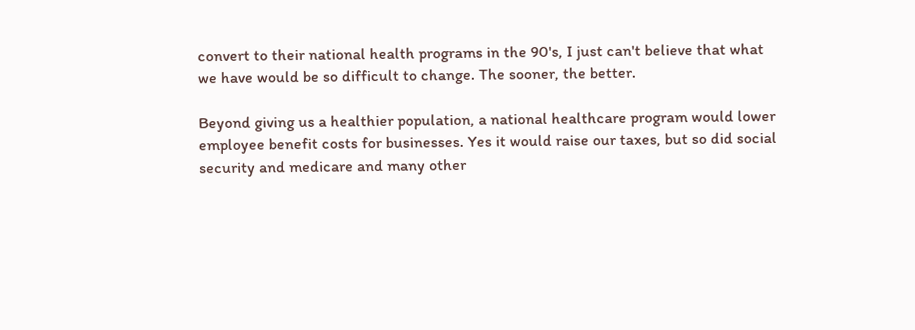convert to their national health programs in the 90's, I just can't believe that what we have would be so difficult to change. The sooner, the better.

Beyond giving us a healthier population, a national healthcare program would lower employee benefit costs for businesses. Yes it would raise our taxes, but so did social security and medicare and many other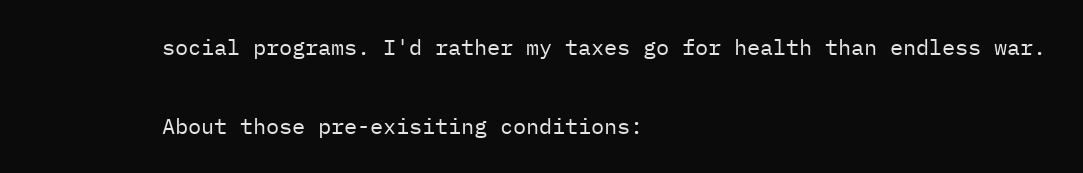social programs. I'd rather my taxes go for health than endless war.

About those pre-exisiting conditions: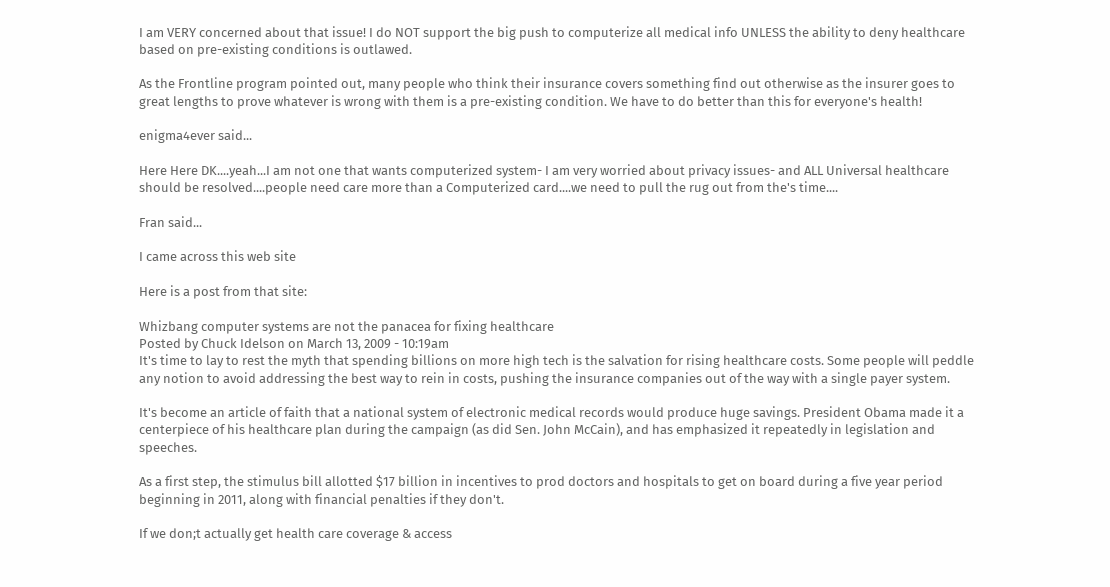I am VERY concerned about that issue! I do NOT support the big push to computerize all medical info UNLESS the ability to deny healthcare based on pre-existing conditions is outlawed.

As the Frontline program pointed out, many people who think their insurance covers something find out otherwise as the insurer goes to great lengths to prove whatever is wrong with them is a pre-existing condition. We have to do better than this for everyone's health!

enigma4ever said...

Here Here DK....yeah...I am not one that wants computerized system- I am very worried about privacy issues- and ALL Universal healthcare should be resolved....people need care more than a Computerized card....we need to pull the rug out from the's time....

Fran said...

I came across this web site

Here is a post from that site:

Whizbang computer systems are not the panacea for fixing healthcare
Posted by Chuck Idelson on March 13, 2009 - 10:19am
It's time to lay to rest the myth that spending billions on more high tech is the salvation for rising healthcare costs. Some people will peddle any notion to avoid addressing the best way to rein in costs, pushing the insurance companies out of the way with a single payer system.

It's become an article of faith that a national system of electronic medical records would produce huge savings. President Obama made it a centerpiece of his healthcare plan during the campaign (as did Sen. John McCain), and has emphasized it repeatedly in legislation and speeches.

As a first step, the stimulus bill allotted $17 billion in incentives to prod doctors and hospitals to get on board during a five year period beginning in 2011, along with financial penalties if they don't.

If we don;t actually get health care coverage & access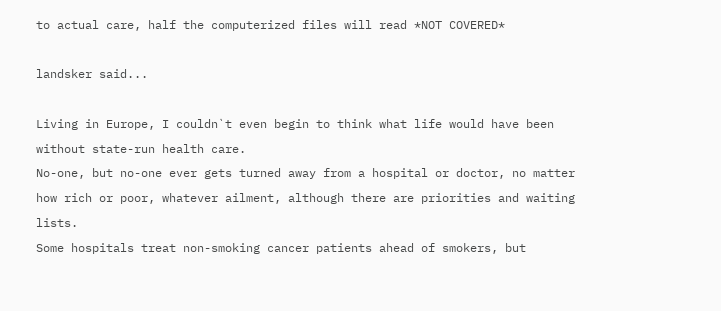to actual care, half the computerized files will read *NOT COVERED*

landsker said...

Living in Europe, I couldn`t even begin to think what life would have been without state-run health care.
No-one, but no-one ever gets turned away from a hospital or doctor, no matter how rich or poor, whatever ailment, although there are priorities and waiting lists.
Some hospitals treat non-smoking cancer patients ahead of smokers, but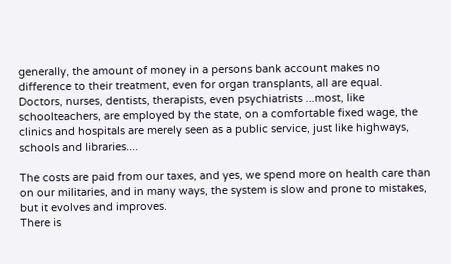generally, the amount of money in a persons bank account makes no difference to their treatment, even for organ transplants, all are equal.
Doctors, nurses, dentists, therapists, even psychiatrists ...most, like schoolteachers, are employed by the state, on a comfortable fixed wage, the clinics and hospitals are merely seen as a public service, just like highways, schools and libraries....

The costs are paid from our taxes, and yes, we spend more on health care than on our militaries, and in many ways, the system is slow and prone to mistakes, but it evolves and improves.
There is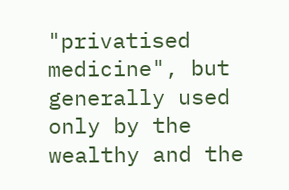"privatised medicine", but generally used only by the wealthy and the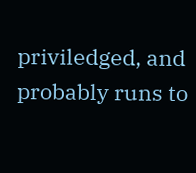priviledged, and probably runs to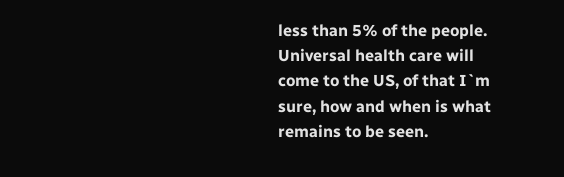less than 5% of the people.
Universal health care will come to the US, of that I`m sure, how and when is what remains to be seen.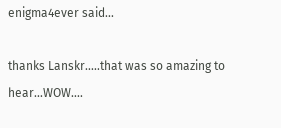enigma4ever said...

thanks Lanskr.....that was so amazing to hear...WOW....